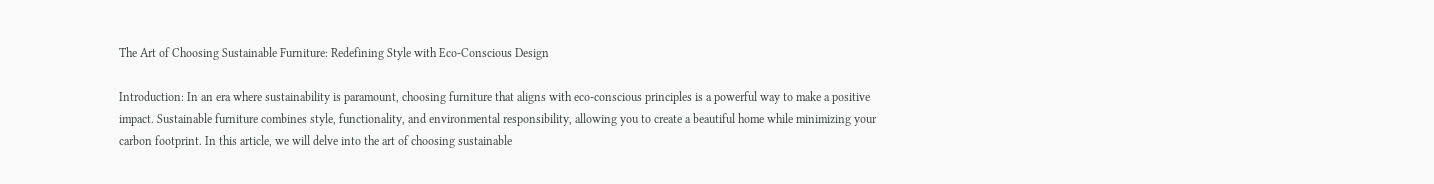The Art of Choosing Sustainable Furniture: Redefining Style with Eco-Conscious Design

Introduction: In an era where sustainability is paramount, choosing furniture that aligns with eco-conscious principles is a powerful way to make a positive impact. Sustainable furniture combines style, functionality, and environmental responsibility, allowing you to create a beautiful home while minimizing your carbon footprint. In this article, we will delve into the art of choosing sustainable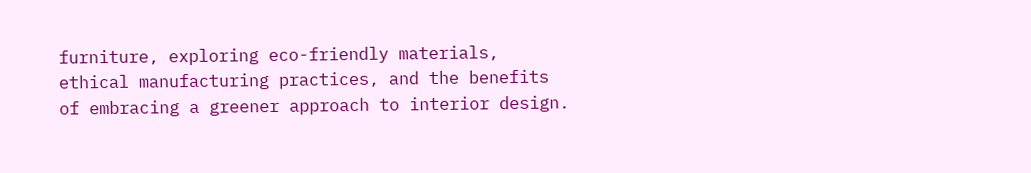furniture, exploring eco-friendly materials, ethical manufacturing practices, and the benefits of embracing a greener approach to interior design.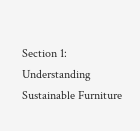Section 1: Understanding Sustainable Furniture